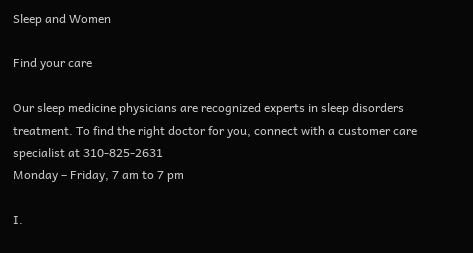Sleep and Women

Find your care

Our sleep medicine physicians are recognized experts in sleep disorders treatment. To find the right doctor for you, connect with a customer care specialist at 310-825-2631
Monday – Friday, 7 am to 7 pm

I.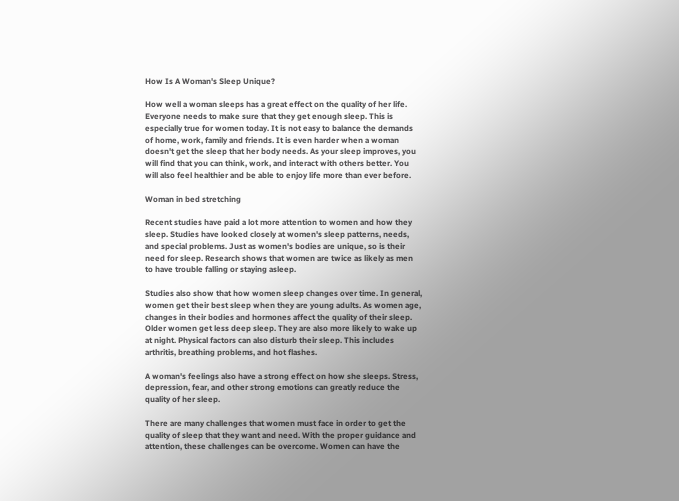How Is A Woman's Sleep Unique?

How well a woman sleeps has a great effect on the quality of her life. Everyone needs to make sure that they get enough sleep. This is especially true for women today. It is not easy to balance the demands of home, work, family and friends. It is even harder when a woman doesn't get the sleep that her body needs. As your sleep improves, you will find that you can think, work, and interact with others better. You will also feel healthier and be able to enjoy life more than ever before.

Woman in bed stretching

Recent studies have paid a lot more attention to women and how they sleep. Studies have looked closely at women's sleep patterns, needs, and special problems. Just as women's bodies are unique, so is their need for sleep. Research shows that women are twice as likely as men to have trouble falling or staying asleep.

Studies also show that how women sleep changes over time. In general, women get their best sleep when they are young adults. As women age, changes in their bodies and hormones affect the quality of their sleep. Older women get less deep sleep. They are also more likely to wake up at night. Physical factors can also disturb their sleep. This includes arthritis, breathing problems, and hot flashes.

A woman's feelings also have a strong effect on how she sleeps. Stress, depression, fear, and other strong emotions can greatly reduce the quality of her sleep.

There are many challenges that women must face in order to get the quality of sleep that they want and need. With the proper guidance and attention, these challenges can be overcome. Women can have the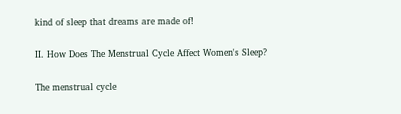kind of sleep that dreams are made of!

II. How Does The Menstrual Cycle Affect Women's Sleep?

The menstrual cycle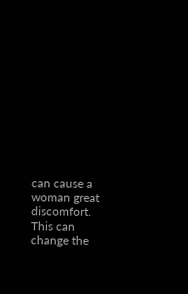can cause a woman great discomfort. This can change the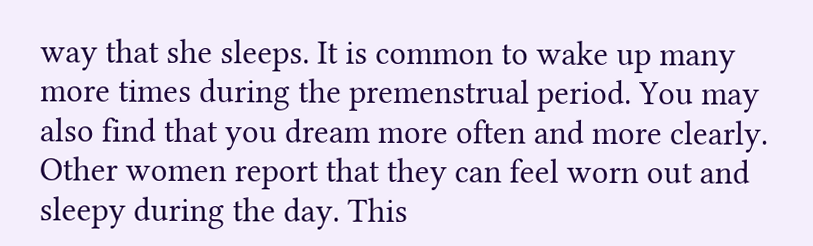way that she sleeps. It is common to wake up many more times during the premenstrual period. You may also find that you dream more often and more clearly. Other women report that they can feel worn out and sleepy during the day. This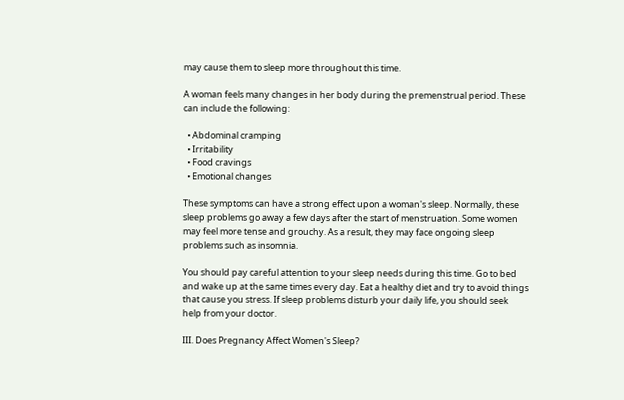may cause them to sleep more throughout this time.

A woman feels many changes in her body during the premenstrual period. These can include the following:

  • Abdominal cramping
  • Irritability
  • Food cravings
  • Emotional changes

These symptoms can have a strong effect upon a woman's sleep. Normally, these sleep problems go away a few days after the start of menstruation. Some women may feel more tense and grouchy. As a result, they may face ongoing sleep problems such as insomnia.

You should pay careful attention to your sleep needs during this time. Go to bed and wake up at the same times every day. Eat a healthy diet and try to avoid things that cause you stress. If sleep problems disturb your daily life, you should seek help from your doctor.

III. Does Pregnancy Affect Women's Sleep?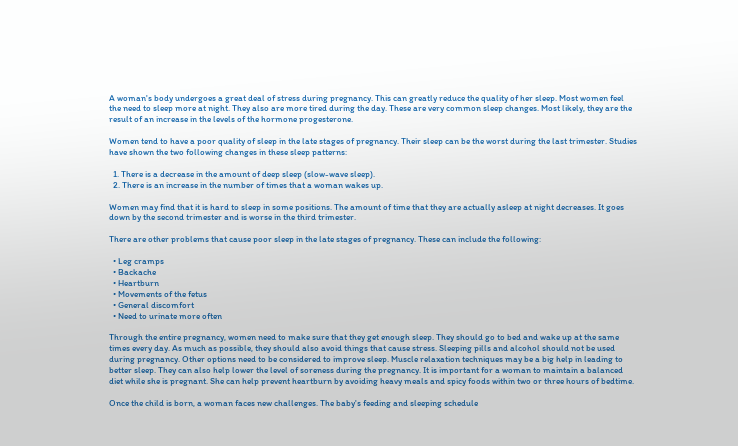A woman's body undergoes a great deal of stress during pregnancy. This can greatly reduce the quality of her sleep. Most women feel the need to sleep more at night. They also are more tired during the day. These are very common sleep changes. Most likely, they are the result of an increase in the levels of the hormone progesterone.

Women tend to have a poor quality of sleep in the late stages of pregnancy. Their sleep can be the worst during the last trimester. Studies have shown the two following changes in these sleep patterns:

  1. There is a decrease in the amount of deep sleep (slow-wave sleep).
  2. There is an increase in the number of times that a woman wakes up.

Women may find that it is hard to sleep in some positions. The amount of time that they are actually asleep at night decreases. It goes down by the second trimester and is worse in the third trimester.

There are other problems that cause poor sleep in the late stages of pregnancy. These can include the following:

  • Leg cramps
  • Backache
  • Heartburn
  • Movements of the fetus
  • General discomfort
  • Need to urinate more often

Through the entire pregnancy, women need to make sure that they get enough sleep. They should go to bed and wake up at the same times every day. As much as possible, they should also avoid things that cause stress. Sleeping pills and alcohol should not be used during pregnancy. Other options need to be considered to improve sleep. Muscle relaxation techniques may be a big help in leading to better sleep. They can also help lower the level of soreness during the pregnancy. It is important for a woman to maintain a balanced diet while she is pregnant. She can help prevent heartburn by avoiding heavy meals and spicy foods within two or three hours of bedtime.

Once the child is born, a woman faces new challenges. The baby's feeding and sleeping schedule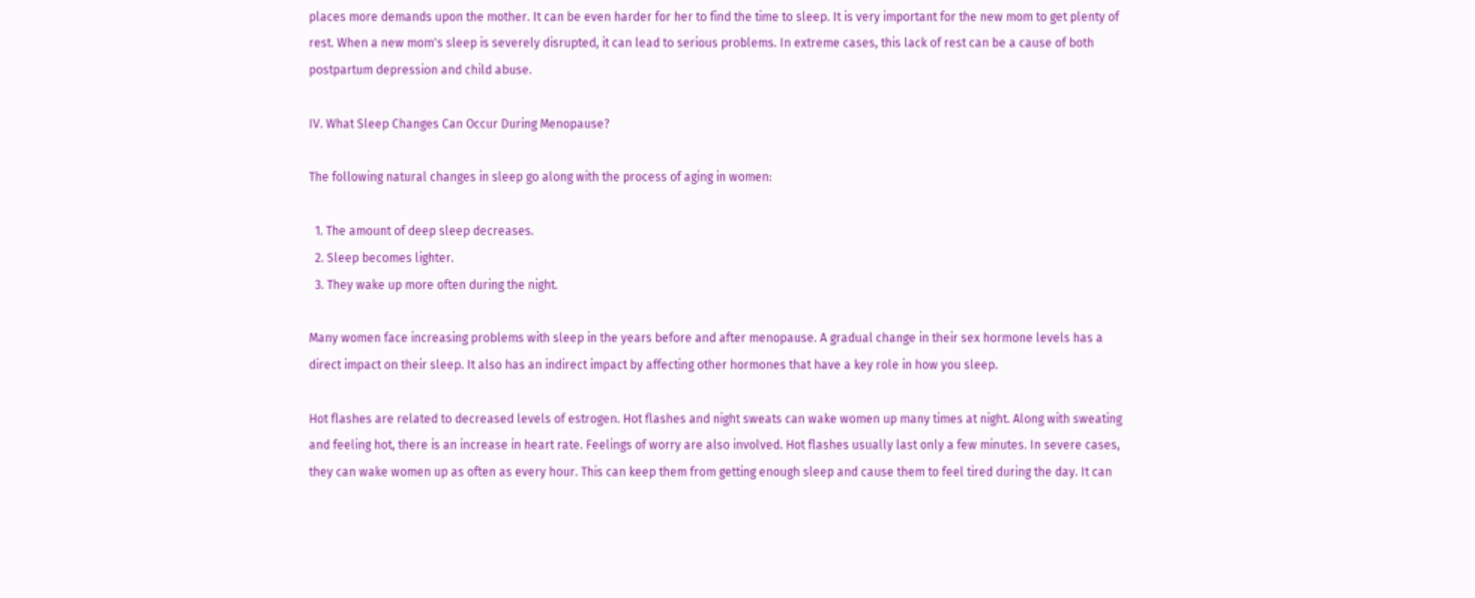places more demands upon the mother. It can be even harder for her to find the time to sleep. It is very important for the new mom to get plenty of rest. When a new mom's sleep is severely disrupted, it can lead to serious problems. In extreme cases, this lack of rest can be a cause of both postpartum depression and child abuse.

IV. What Sleep Changes Can Occur During Menopause?

The following natural changes in sleep go along with the process of aging in women:

  1. The amount of deep sleep decreases.
  2. Sleep becomes lighter.
  3. They wake up more often during the night.

Many women face increasing problems with sleep in the years before and after menopause. A gradual change in their sex hormone levels has a direct impact on their sleep. It also has an indirect impact by affecting other hormones that have a key role in how you sleep.

Hot flashes are related to decreased levels of estrogen. Hot flashes and night sweats can wake women up many times at night. Along with sweating and feeling hot, there is an increase in heart rate. Feelings of worry are also involved. Hot flashes usually last only a few minutes. In severe cases, they can wake women up as often as every hour. This can keep them from getting enough sleep and cause them to feel tired during the day. It can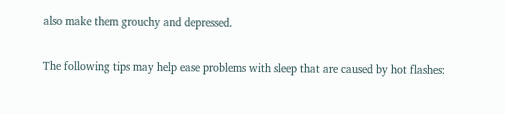also make them grouchy and depressed.

The following tips may help ease problems with sleep that are caused by hot flashes: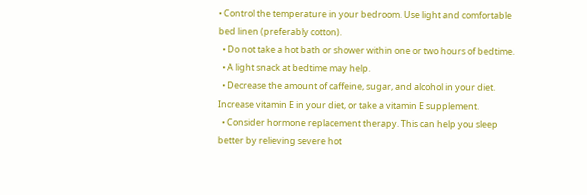• Control the temperature in your bedroom. Use light and comfortable bed linen (preferably cotton).
  • Do not take a hot bath or shower within one or two hours of bedtime.
  • A light snack at bedtime may help.
  • Decrease the amount of caffeine, sugar, and alcohol in your diet. Increase vitamin E in your diet, or take a vitamin E supplement.
  • Consider hormone replacement therapy. This can help you sleep better by relieving severe hot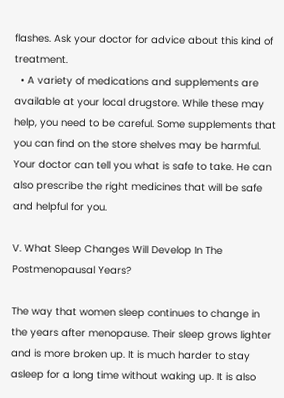flashes. Ask your doctor for advice about this kind of treatment.
  • A variety of medications and supplements are available at your local drugstore. While these may help, you need to be careful. Some supplements that you can find on the store shelves may be harmful. Your doctor can tell you what is safe to take. He can also prescribe the right medicines that will be safe and helpful for you.

V. What Sleep Changes Will Develop In The Postmenopausal Years?

The way that women sleep continues to change in the years after menopause. Their sleep grows lighter and is more broken up. It is much harder to stay asleep for a long time without waking up. It is also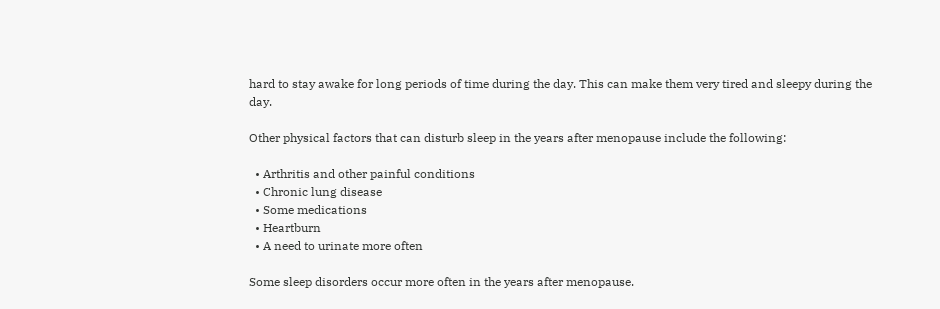hard to stay awake for long periods of time during the day. This can make them very tired and sleepy during the day.

Other physical factors that can disturb sleep in the years after menopause include the following:

  • Arthritis and other painful conditions
  • Chronic lung disease
  • Some medications
  • Heartburn
  • A need to urinate more often

Some sleep disorders occur more often in the years after menopause.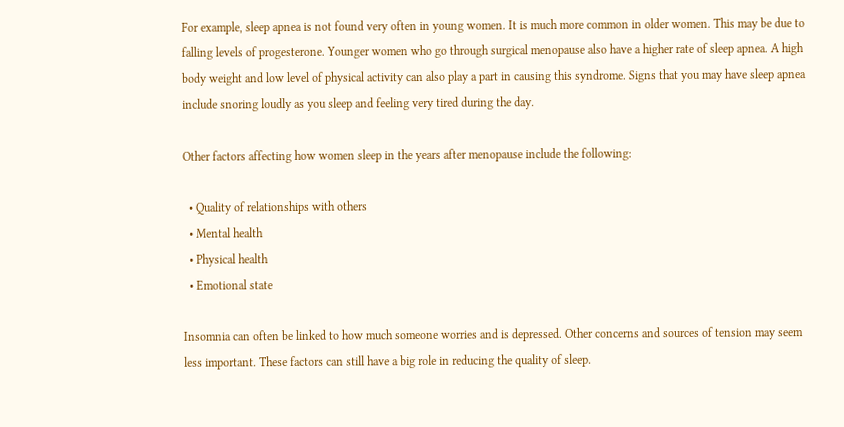For example, sleep apnea is not found very often in young women. It is much more common in older women. This may be due to falling levels of progesterone. Younger women who go through surgical menopause also have a higher rate of sleep apnea. A high body weight and low level of physical activity can also play a part in causing this syndrome. Signs that you may have sleep apnea include snoring loudly as you sleep and feeling very tired during the day.

Other factors affecting how women sleep in the years after menopause include the following:

  • Quality of relationships with others
  • Mental health
  • Physical health
  • Emotional state

Insomnia can often be linked to how much someone worries and is depressed. Other concerns and sources of tension may seem less important. These factors can still have a big role in reducing the quality of sleep.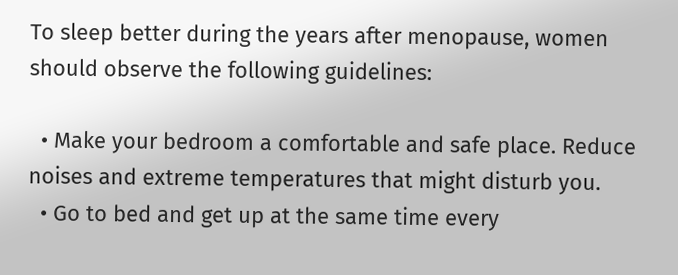To sleep better during the years after menopause, women should observe the following guidelines:

  • Make your bedroom a comfortable and safe place. Reduce noises and extreme temperatures that might disturb you.
  • Go to bed and get up at the same time every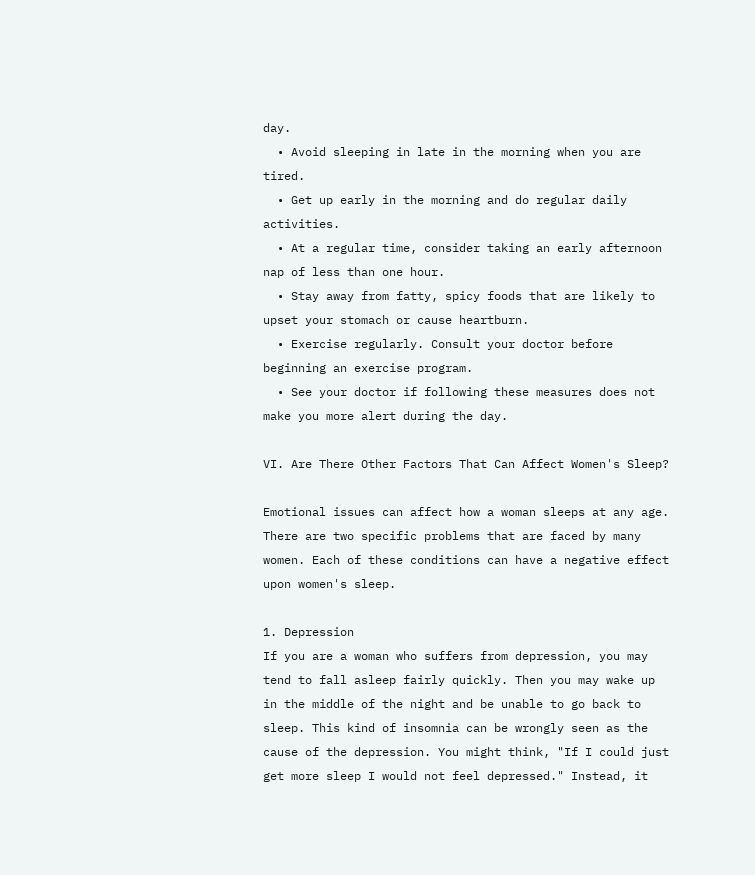day.
  • Avoid sleeping in late in the morning when you are tired.
  • Get up early in the morning and do regular daily activities.
  • At a regular time, consider taking an early afternoon nap of less than one hour.
  • Stay away from fatty, spicy foods that are likely to upset your stomach or cause heartburn.
  • Exercise regularly. Consult your doctor before beginning an exercise program.
  • See your doctor if following these measures does not make you more alert during the day.

VI. Are There Other Factors That Can Affect Women's Sleep?

Emotional issues can affect how a woman sleeps at any age. There are two specific problems that are faced by many women. Each of these conditions can have a negative effect upon women's sleep.

1. Depression
If you are a woman who suffers from depression, you may tend to fall asleep fairly quickly. Then you may wake up in the middle of the night and be unable to go back to sleep. This kind of insomnia can be wrongly seen as the cause of the depression. You might think, "If I could just get more sleep I would not feel depressed." Instead, it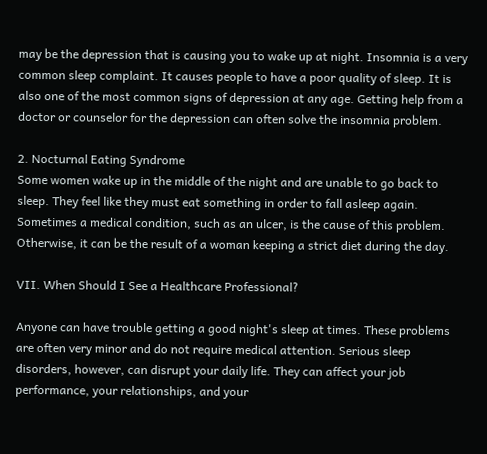may be the depression that is causing you to wake up at night. Insomnia is a very common sleep complaint. It causes people to have a poor quality of sleep. It is also one of the most common signs of depression at any age. Getting help from a doctor or counselor for the depression can often solve the insomnia problem.

2. Nocturnal Eating Syndrome
Some women wake up in the middle of the night and are unable to go back to sleep. They feel like they must eat something in order to fall asleep again. Sometimes a medical condition, such as an ulcer, is the cause of this problem. Otherwise, it can be the result of a woman keeping a strict diet during the day.

VII. When Should I See a Healthcare Professional?

Anyone can have trouble getting a good night's sleep at times. These problems are often very minor and do not require medical attention. Serious sleep disorders, however, can disrupt your daily life. They can affect your job performance, your relationships, and your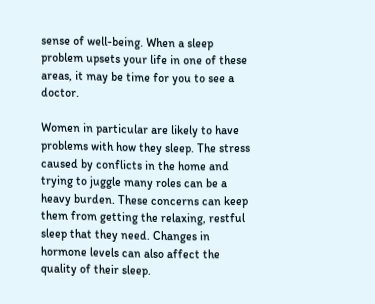sense of well-being. When a sleep problem upsets your life in one of these areas, it may be time for you to see a doctor.

Women in particular are likely to have problems with how they sleep. The stress caused by conflicts in the home and trying to juggle many roles can be a heavy burden. These concerns can keep them from getting the relaxing, restful sleep that they need. Changes in hormone levels can also affect the quality of their sleep.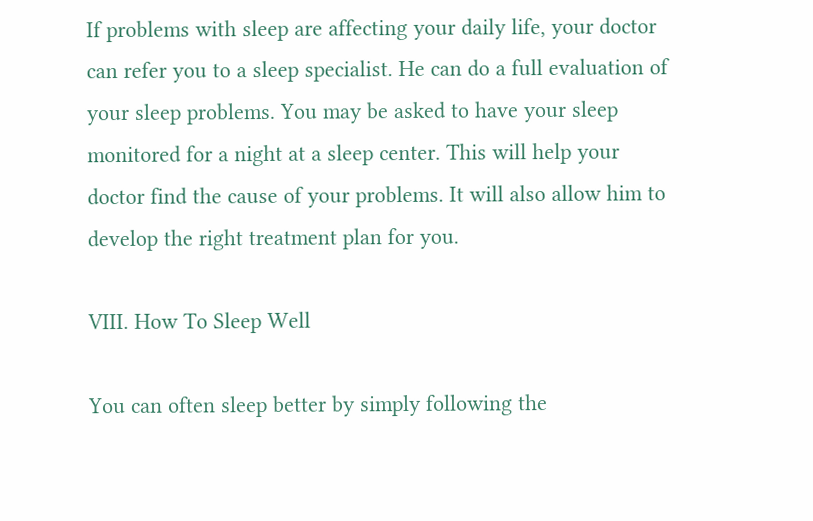If problems with sleep are affecting your daily life, your doctor can refer you to a sleep specialist. He can do a full evaluation of your sleep problems. You may be asked to have your sleep monitored for a night at a sleep center. This will help your doctor find the cause of your problems. It will also allow him to develop the right treatment plan for you.

VIII. How To Sleep Well

You can often sleep better by simply following the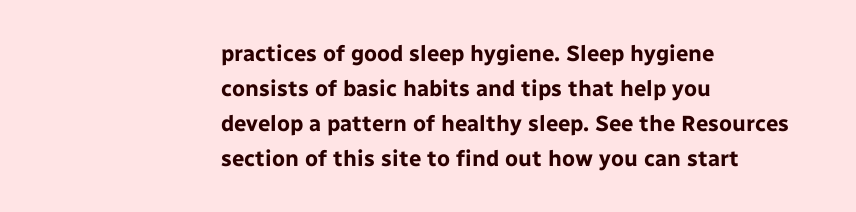practices of good sleep hygiene. Sleep hygiene consists of basic habits and tips that help you develop a pattern of healthy sleep. See the Resources section of this site to find out how you can start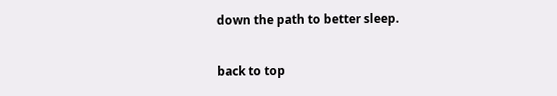down the path to better sleep.

back to top